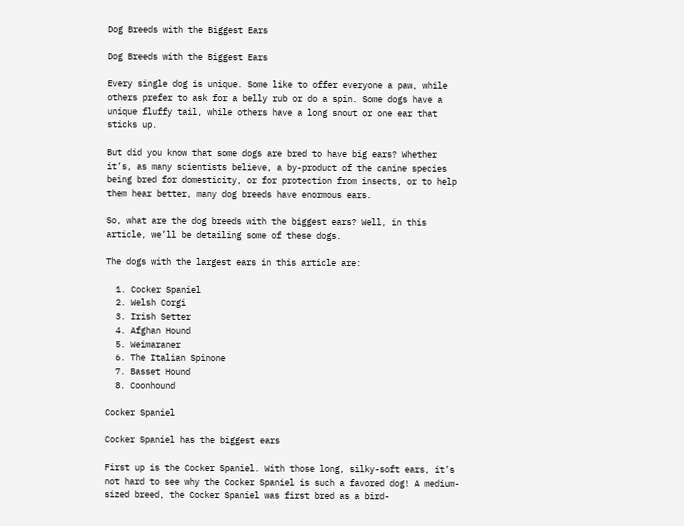Dog Breeds with the Biggest Ears

Dog Breeds with the Biggest Ears

Every single dog is unique. Some like to offer everyone a paw, while others prefer to ask for a belly rub or do a spin. Some dogs have a unique fluffy tail, while others have a long snout or one ear that sticks up.

But did you know that some dogs are bred to have big ears? Whether it’s, as many scientists believe, a by-product of the canine species being bred for domesticity, or for protection from insects, or to help them hear better, many dog breeds have enormous ears.

So, what are the dog breeds with the biggest ears? Well, in this article, we’ll be detailing some of these dogs.

The dogs with the largest ears in this article are:

  1. Cocker Spaniel
  2. Welsh Corgi
  3. Irish Setter
  4. Afghan Hound
  5. Weimaraner
  6. The Italian Spinone
  7. Basset Hound
  8. Coonhound

Cocker Spaniel

Cocker Spaniel has the biggest ears

First up is the Cocker Spaniel. With those long, silky-soft ears, it’s not hard to see why the Cocker Spaniel is such a favored dog! A medium-sized breed, the Cocker Spaniel was first bred as a bird-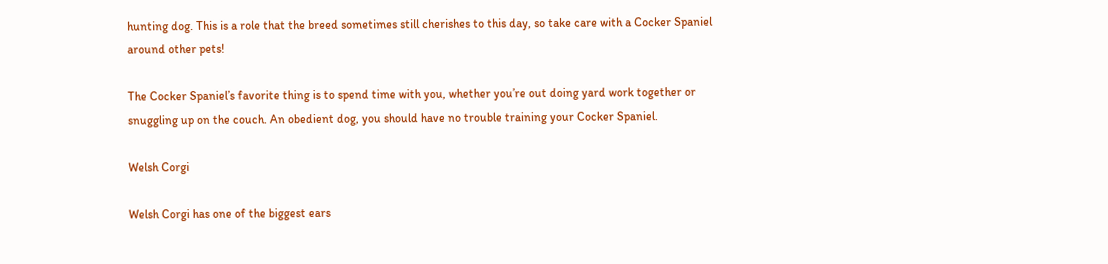hunting dog. This is a role that the breed sometimes still cherishes to this day, so take care with a Cocker Spaniel around other pets!

The Cocker Spaniel’s favorite thing is to spend time with you, whether you’re out doing yard work together or snuggling up on the couch. An obedient dog, you should have no trouble training your Cocker Spaniel.

Welsh Corgi

Welsh Corgi has one of the biggest ears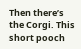Then there’s the Corgi. This short pooch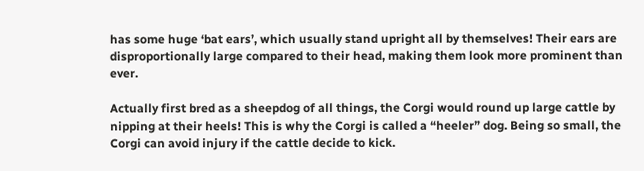has some huge ‘bat ears’, which usually stand upright all by themselves! Their ears are disproportionally large compared to their head, making them look more prominent than ever.

Actually first bred as a sheepdog of all things, the Corgi would round up large cattle by nipping at their heels! This is why the Corgi is called a “heeler” dog. Being so small, the Corgi can avoid injury if the cattle decide to kick.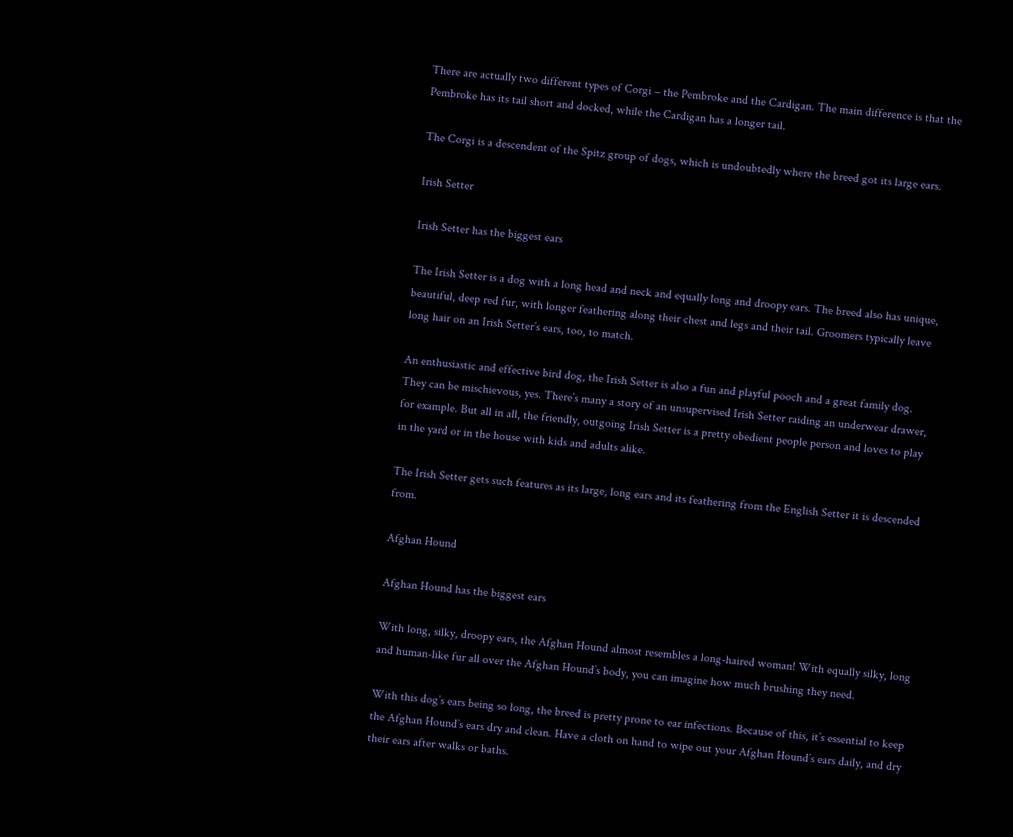There are actually two different types of Corgi – the Pembroke and the Cardigan. The main difference is that the Pembroke has its tail short and docked, while the Cardigan has a longer tail.

The Corgi is a descendent of the Spitz group of dogs, which is undoubtedly where the breed got its large ears.

Irish Setter

Irish Setter has the biggest ears

The Irish Setter is a dog with a long head and neck and equally long and droopy ears. The breed also has unique, beautiful, deep red fur, with longer feathering along their chest and legs and their tail. Groomers typically leave long hair on an Irish Setter’s ears, too, to match.

An enthusiastic and effective bird dog, the Irish Setter is also a fun and playful pooch and a great family dog. They can be mischievous, yes. There’s many a story of an unsupervised Irish Setter raiding an underwear drawer, for example. But all in all, the friendly, outgoing Irish Setter is a pretty obedient people person and loves to play in the yard or in the house with kids and adults alike.

The Irish Setter gets such features as its large, long ears and its feathering from the English Setter it is descended from.

Afghan Hound

Afghan Hound has the biggest ears

With long, silky, droopy ears, the Afghan Hound almost resembles a long-haired woman! With equally silky, long and human-like fur all over the Afghan Hound’s body, you can imagine how much brushing they need.

With this dog’s ears being so long, the breed is pretty prone to ear infections. Because of this, it’s essential to keep the Afghan Hound’s ears dry and clean. Have a cloth on hand to wipe out your Afghan Hound’s ears daily, and dry their ears after walks or baths.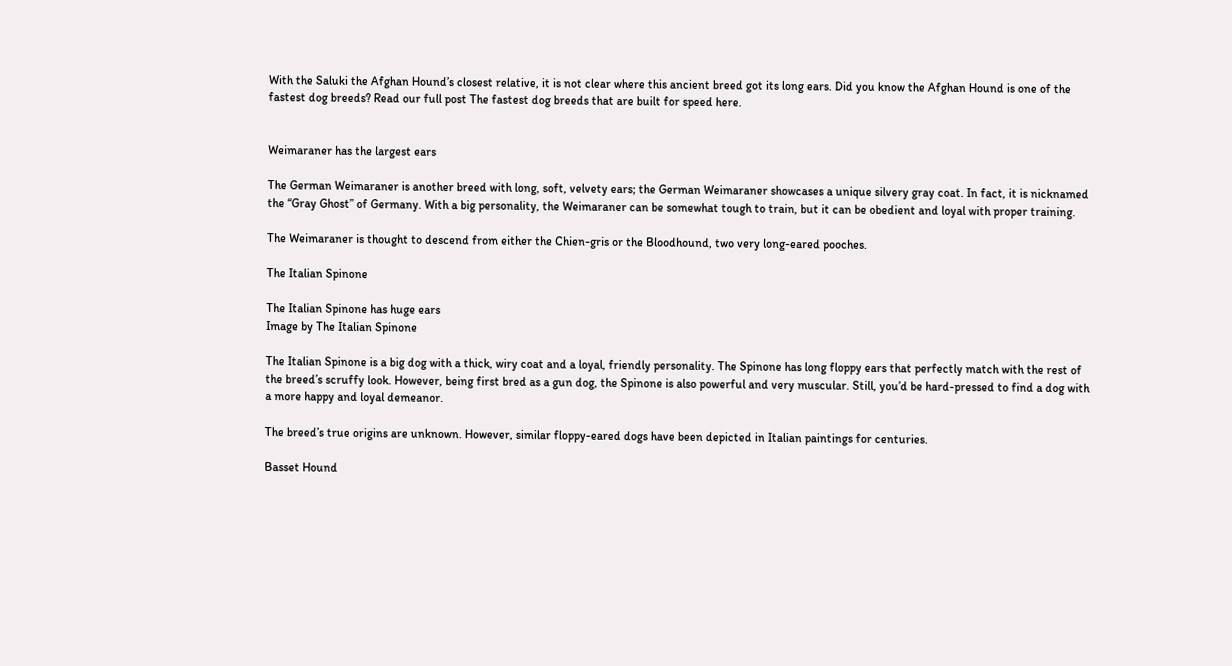With the Saluki the Afghan Hound’s closest relative, it is not clear where this ancient breed got its long ears. Did you know the Afghan Hound is one of the fastest dog breeds? Read our full post The fastest dog breeds that are built for speed here.


Weimaraner has the largest ears

The German Weimaraner is another breed with long, soft, velvety ears; the German Weimaraner showcases a unique silvery gray coat. In fact, it is nicknamed the “Gray Ghost” of Germany. With a big personality, the Weimaraner can be somewhat tough to train, but it can be obedient and loyal with proper training.

The Weimaraner is thought to descend from either the Chien-gris or the Bloodhound, two very long-eared pooches.

The Italian Spinone

The Italian Spinone has huge ears
Image by The Italian Spinone

The Italian Spinone is a big dog with a thick, wiry coat and a loyal, friendly personality. The Spinone has long floppy ears that perfectly match with the rest of the breed’s scruffy look. However, being first bred as a gun dog, the Spinone is also powerful and very muscular. Still, you’d be hard-pressed to find a dog with a more happy and loyal demeanor.

The breed’s true origins are unknown. However, similar floppy-eared dogs have been depicted in Italian paintings for centuries.

Basset Hound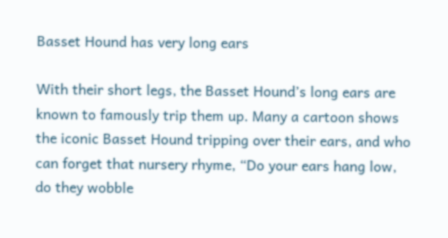Basset Hound has very long ears

With their short legs, the Basset Hound’s long ears are known to famously trip them up. Many a cartoon shows the iconic Basset Hound tripping over their ears, and who can forget that nursery rhyme, “Do your ears hang low, do they wobble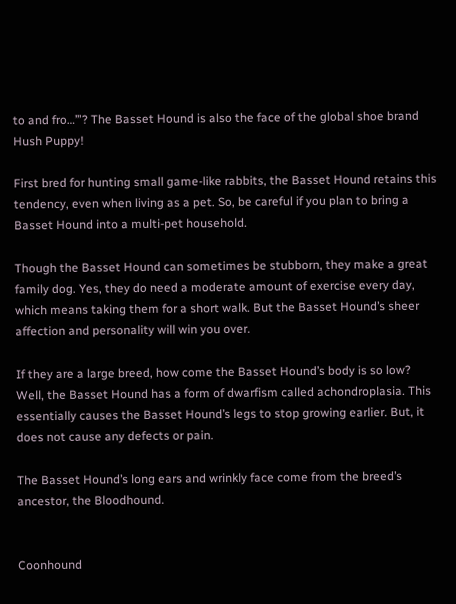to and fro…’”? The Basset Hound is also the face of the global shoe brand Hush Puppy!

First bred for hunting small game-like rabbits, the Basset Hound retains this tendency, even when living as a pet. So, be careful if you plan to bring a Basset Hound into a multi-pet household.

Though the Basset Hound can sometimes be stubborn, they make a great family dog. Yes, they do need a moderate amount of exercise every day, which means taking them for a short walk. But the Basset Hound’s sheer affection and personality will win you over.

If they are a large breed, how come the Basset Hound’s body is so low? Well, the Basset Hound has a form of dwarfism called achondroplasia. This essentially causes the Basset Hound’s legs to stop growing earlier. But, it does not cause any defects or pain.

The Basset Hound’s long ears and wrinkly face come from the breed’s ancestor, the Bloodhound.


Coonhound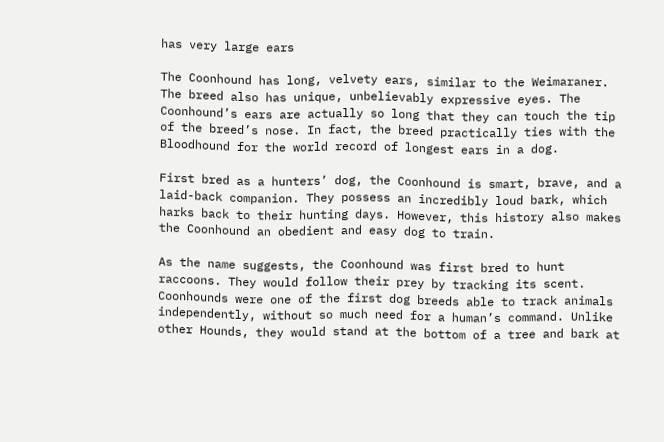has very large ears

The Coonhound has long, velvety ears, similar to the Weimaraner. The breed also has unique, unbelievably expressive eyes. The Coonhound’s ears are actually so long that they can touch the tip of the breed’s nose. In fact, the breed practically ties with the Bloodhound for the world record of longest ears in a dog.

First bred as a hunters’ dog, the Coonhound is smart, brave, and a laid-back companion. They possess an incredibly loud bark, which harks back to their hunting days. However, this history also makes the Coonhound an obedient and easy dog to train.

As the name suggests, the Coonhound was first bred to hunt raccoons. They would follow their prey by tracking its scent. Coonhounds were one of the first dog breeds able to track animals independently, without so much need for a human’s command. Unlike other Hounds, they would stand at the bottom of a tree and bark at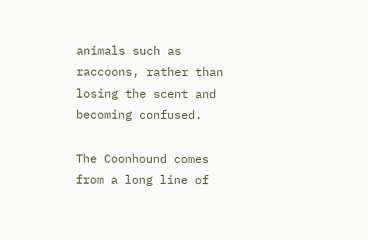animals such as raccoons, rather than losing the scent and becoming confused.

The Coonhound comes from a long line of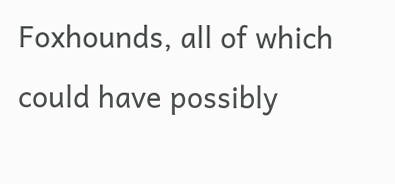Foxhounds, all of which could have possibly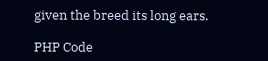given the breed its long ears.

PHP Code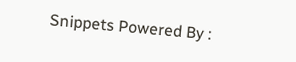Snippets Powered By :